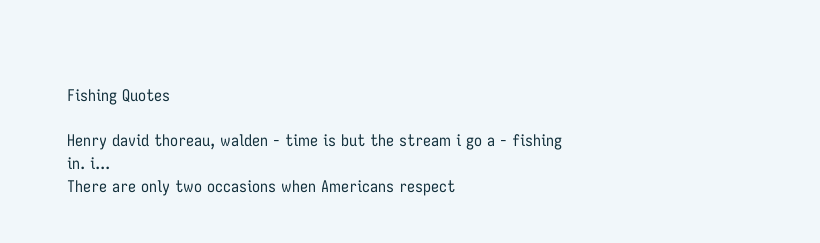Fishing Quotes

Henry david thoreau, walden - time is but the stream i go a - fishing in. i...
There are only two occasions when Americans respect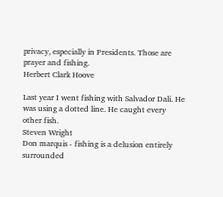privacy, especially in Presidents. Those are prayer and fishing.
Herbert Clark Hoove

Last year I went fishing with Salvador Dali. He was using a dotted line. He caught every other fish.
Steven Wright
Don marquis - fishing is a delusion entirely surrounded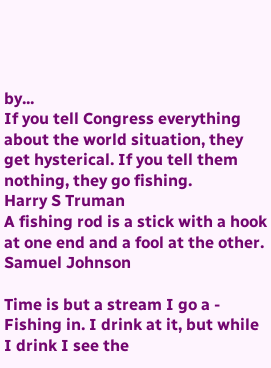by...
If you tell Congress everything about the world situation, they get hysterical. If you tell them nothing, they go fishing.
Harry S Truman
A fishing rod is a stick with a hook at one end and a fool at the other.
Samuel Johnson

Time is but a stream I go a - Fishing in. I drink at it, but while I drink I see the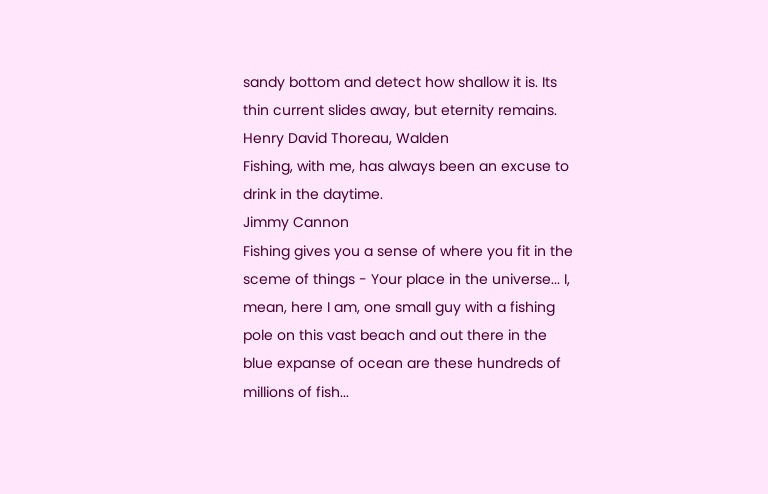sandy bottom and detect how shallow it is. Its thin current slides away, but eternity remains.
Henry David Thoreau, Walden
Fishing, with me, has always been an excuse to drink in the daytime.
Jimmy Cannon
Fishing gives you a sense of where you fit in the sceme of things - Your place in the universe... I, mean, here I am, one small guy with a fishing pole on this vast beach and out there in the blue expanse of ocean are these hundreds of millions of fish...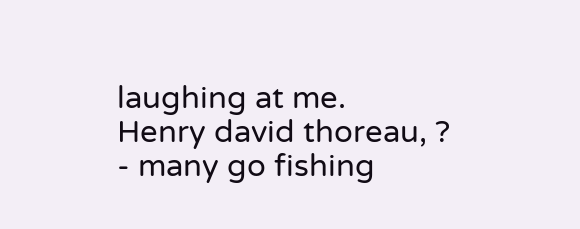laughing at me.
Henry david thoreau, ? - many go fishing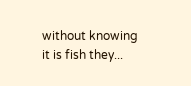without knowing it is fish they...